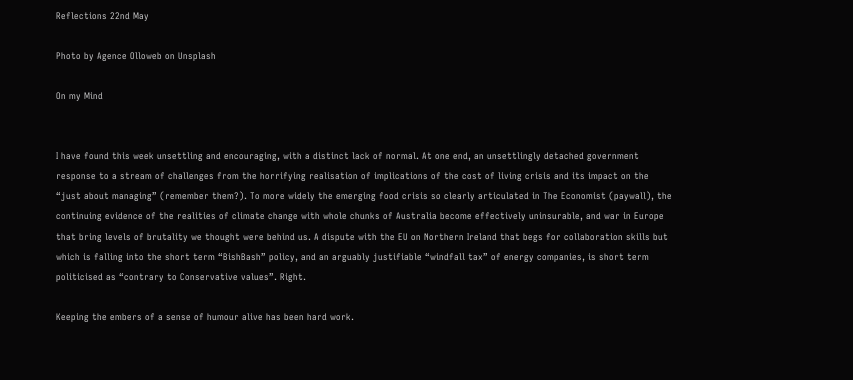Reflections 22nd May

Photo by Agence Olloweb on Unsplash

On my Mind


I have found this week unsettling and encouraging, with a distinct lack of normal. At one end, an unsettlingly detached government response to a stream of challenges from the horrifying realisation of implications of the cost of living crisis and its impact on the “just about managing” (remember them?). To more widely the emerging food crisis so clearly articulated in The Economist (paywall), the continuing evidence of the realities of climate change with whole chunks of Australia become effectively uninsurable, and war in Europe that bring levels of brutality we thought were behind us. A dispute with the EU on Northern Ireland that begs for collaboration skills but which is falling into the short term “BishBash” policy, and an arguably justifiable “windfall tax” of energy companies, is short term politicised as “contrary to Conservative values”. Right.

Keeping the embers of a sense of humour alive has been hard work.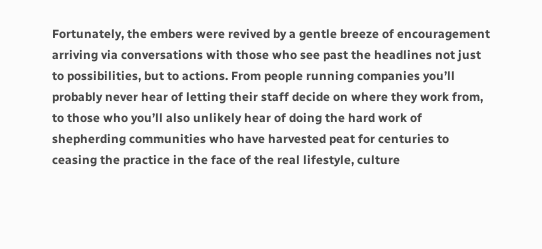Fortunately, the embers were revived by a gentle breeze of encouragement arriving via conversations with those who see past the headlines not just to possibilities, but to actions. From people running companies you’ll probably never hear of letting their staff decide on where they work from, to those who you’ll also unlikely hear of doing the hard work of shepherding communities who have harvested peat for centuries to ceasing the practice in the face of the real lifestyle, culture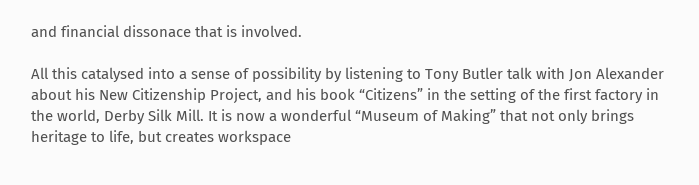and financial dissonace that is involved.

All this catalysed into a sense of possibility by listening to Tony Butler talk with Jon Alexander about his New Citizenship Project, and his book “Citizens” in the setting of the first factory in the world, Derby Silk Mill. It is now a wonderful “Museum of Making” that not only brings heritage to life, but creates workspace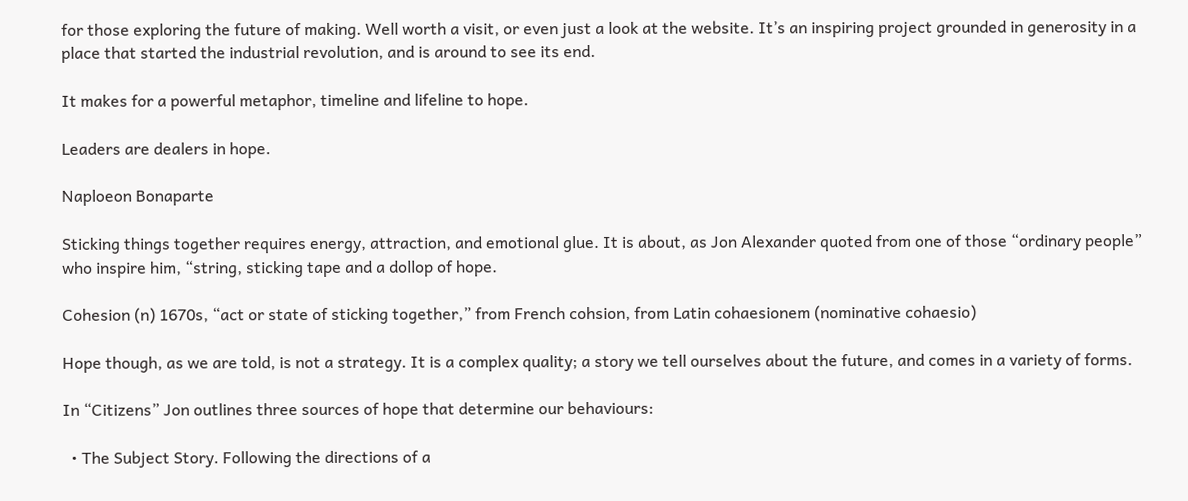for those exploring the future of making. Well worth a visit, or even just a look at the website. It’s an inspiring project grounded in generosity in a place that started the industrial revolution, and is around to see its end.

It makes for a powerful metaphor, timeline and lifeline to hope.

Leaders are dealers in hope.

Naploeon Bonaparte

Sticking things together requires energy, attraction, and emotional glue. It is about, as Jon Alexander quoted from one of those “ordinary people” who inspire him, “string, sticking tape and a dollop of hope.

Cohesion (n) 1670s, “act or state of sticking together,” from French cohsion, from Latin cohaesionem (nominative cohaesio)

Hope though, as we are told, is not a strategy. It is a complex quality; a story we tell ourselves about the future, and comes in a variety of forms.

In “Citizens” Jon outlines three sources of hope that determine our behaviours:

  • The Subject Story. Following the directions of a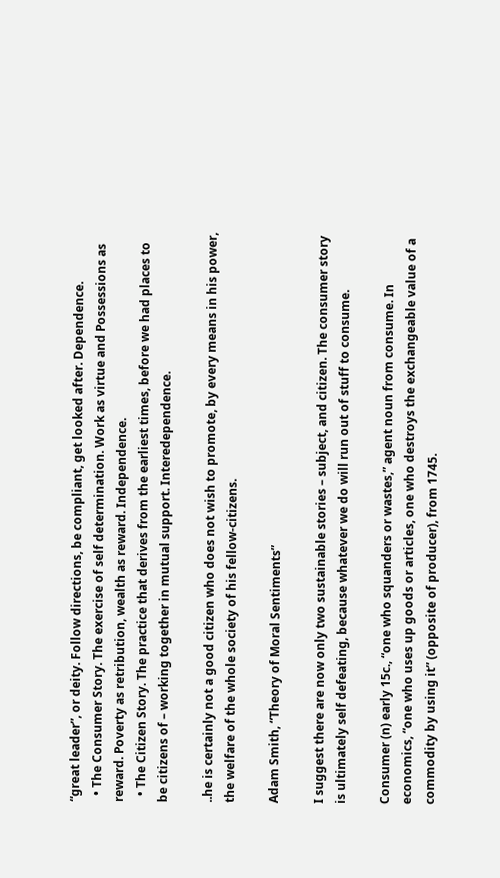“great leader”, or deity. Follow directions, be compliant, get looked after. Dependence.
  • The Consumer Story. The exercise of self determination. Work as virtue and Possessions as reward. Poverty as retribution, wealth as reward. Independence.
  • The Citizen Story. The practice that derives from the earliest times, before we had places to be citizens of – working together in mutual support. Interedependence.

..he is certainly not a good citizen who does not wish to promote, by every means in his power, the welfare of the whole society of his fellow-citizens.

Adam Smith, “Theory of Moral Sentiments”

I suggest there are now only two sustainable stories – subject, and citizen. The consumer story is ultimately self defeating, because whatever we do will run out of stuff to consume.

Consumer (n) early 15c., “one who squanders or wastes,” agent noun from consume. In economics, “one who uses up goods or articles, one who destroys the exchangeable value of a commodity by using it” (opposite of producer), from 1745.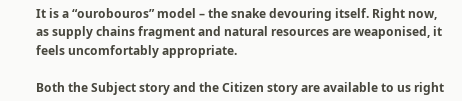It is a “ourobouros” model – the snake devouring itself. Right now, as supply chains fragment and natural resources are weaponised, it feels uncomfortably appropriate.

Both the Subject story and the Citizen story are available to us right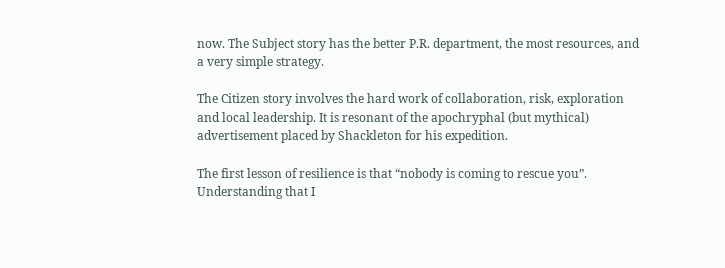now. The Subject story has the better P.R. department, the most resources, and a very simple strategy.

The Citizen story involves the hard work of collaboration, risk, exploration and local leadership. It is resonant of the apochryphal (but mythical) advertisement placed by Shackleton for his expedition.

The first lesson of resilience is that “nobody is coming to rescue you”. Understanding that I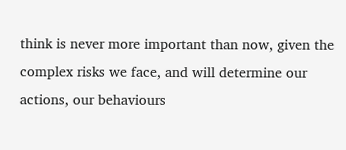think is never more important than now, given the complex risks we face, and will determine our actions, our behaviours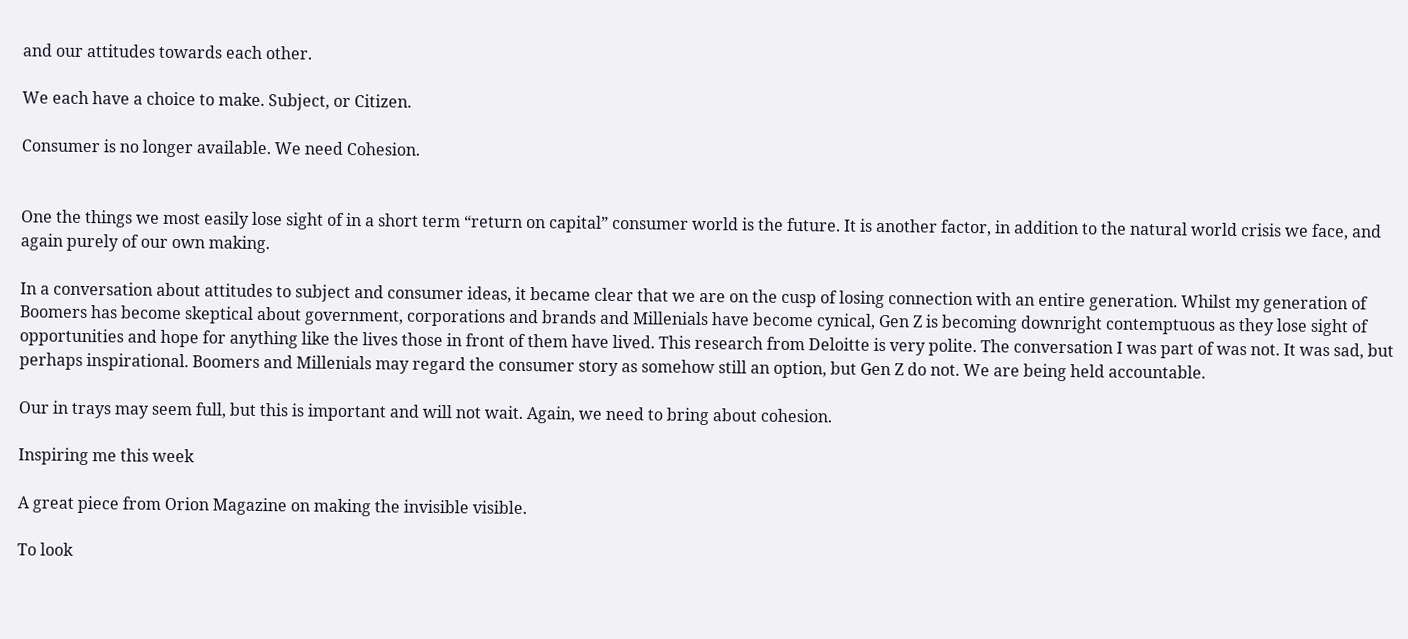and our attitudes towards each other.

We each have a choice to make. Subject, or Citizen.

Consumer is no longer available. We need Cohesion.


One the things we most easily lose sight of in a short term “return on capital” consumer world is the future. It is another factor, in addition to the natural world crisis we face, and again purely of our own making.

In a conversation about attitudes to subject and consumer ideas, it became clear that we are on the cusp of losing connection with an entire generation. Whilst my generation of Boomers has become skeptical about government, corporations and brands and Millenials have become cynical, Gen Z is becoming downright contemptuous as they lose sight of opportunities and hope for anything like the lives those in front of them have lived. This research from Deloitte is very polite. The conversation I was part of was not. It was sad, but perhaps inspirational. Boomers and Millenials may regard the consumer story as somehow still an option, but Gen Z do not. We are being held accountable.

Our in trays may seem full, but this is important and will not wait. Again, we need to bring about cohesion.

Inspiring me this week

A great piece from Orion Magazine on making the invisible visible.

To look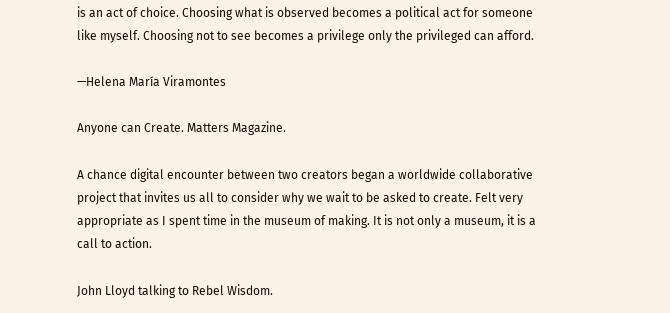is an act of choice. Choosing what is observed becomes a political act for someone like myself. Choosing not to see becomes a privilege only the privileged can afford.

—Helena María Viramontes

Anyone can Create. Matters Magazine.

A chance digital encounter between two creators began a worldwide collaborative project that invites us all to consider why we wait to be asked to create. Felt very appropriate as I spent time in the museum of making. It is not only a museum, it is a call to action.

John Lloyd talking to Rebel Wisdom.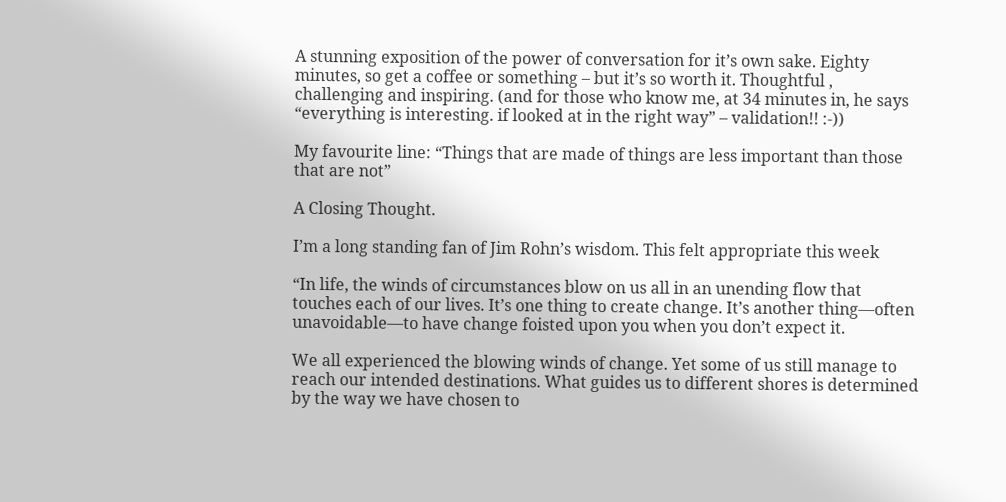A stunning exposition of the power of conversation for it’s own sake. Eighty minutes, so get a coffee or something – but it’s so worth it. Thoughtful , challenging and inspiring. (and for those who know me, at 34 minutes in, he says “everything is interesting. if looked at in the right way” – validation!! :-))

My favourite line: “Things that are made of things are less important than those that are not”

A Closing Thought.

I’m a long standing fan of Jim Rohn’s wisdom. This felt appropriate this week

“In life, the winds of circumstances blow on us all in an unending flow that touches each of our lives. It’s one thing to create change. It’s another thing—often unavoidable—to have change foisted upon you when you don’t expect it.

We all experienced the blowing winds of change. Yet some of us still manage to reach our intended destinations. What guides us to different shores is determined by the way we have chosen to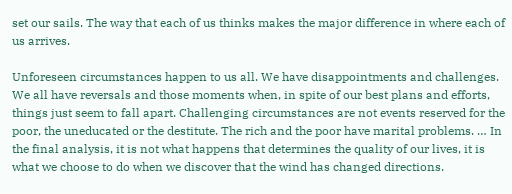set our sails. The way that each of us thinks makes the major difference in where each of us arrives.

Unforeseen circumstances happen to us all. We have disappointments and challenges. We all have reversals and those moments when, in spite of our best plans and efforts, things just seem to fall apart. Challenging circumstances are not events reserved for the poor, the uneducated or the destitute. The rich and the poor have marital problems. … In the final analysis, it is not what happens that determines the quality of our lives, it is what we choose to do when we discover that the wind has changed directions.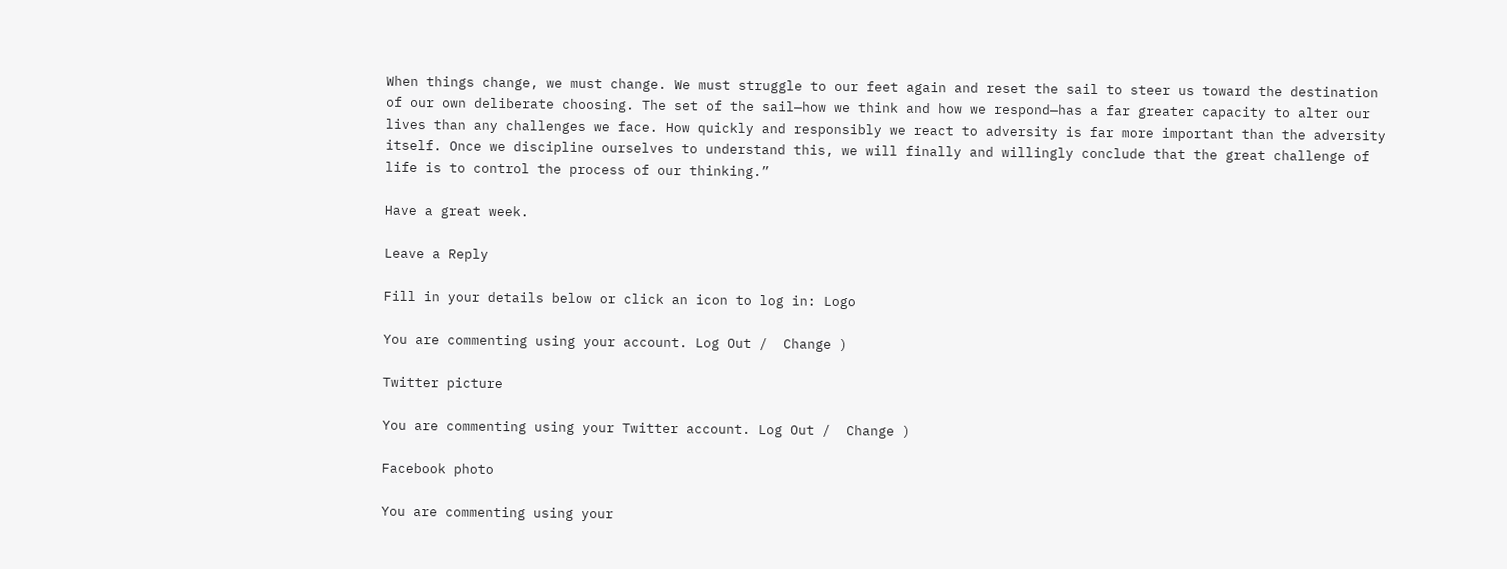When things change, we must change. We must struggle to our feet again and reset the sail to steer us toward the destination of our own deliberate choosing. The set of the sail—how we think and how we respond—has a far greater capacity to alter our lives than any challenges we face. How quickly and responsibly we react to adversity is far more important than the adversity itself. Once we discipline ourselves to understand this, we will finally and willingly conclude that the great challenge of life is to control the process of our thinking.”

Have a great week.

Leave a Reply

Fill in your details below or click an icon to log in: Logo

You are commenting using your account. Log Out /  Change )

Twitter picture

You are commenting using your Twitter account. Log Out /  Change )

Facebook photo

You are commenting using your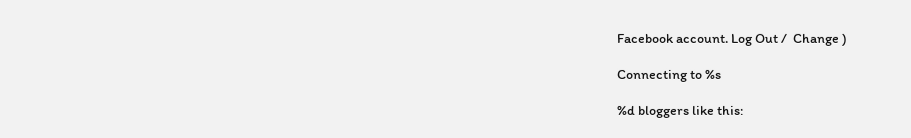Facebook account. Log Out /  Change )

Connecting to %s

%d bloggers like this: